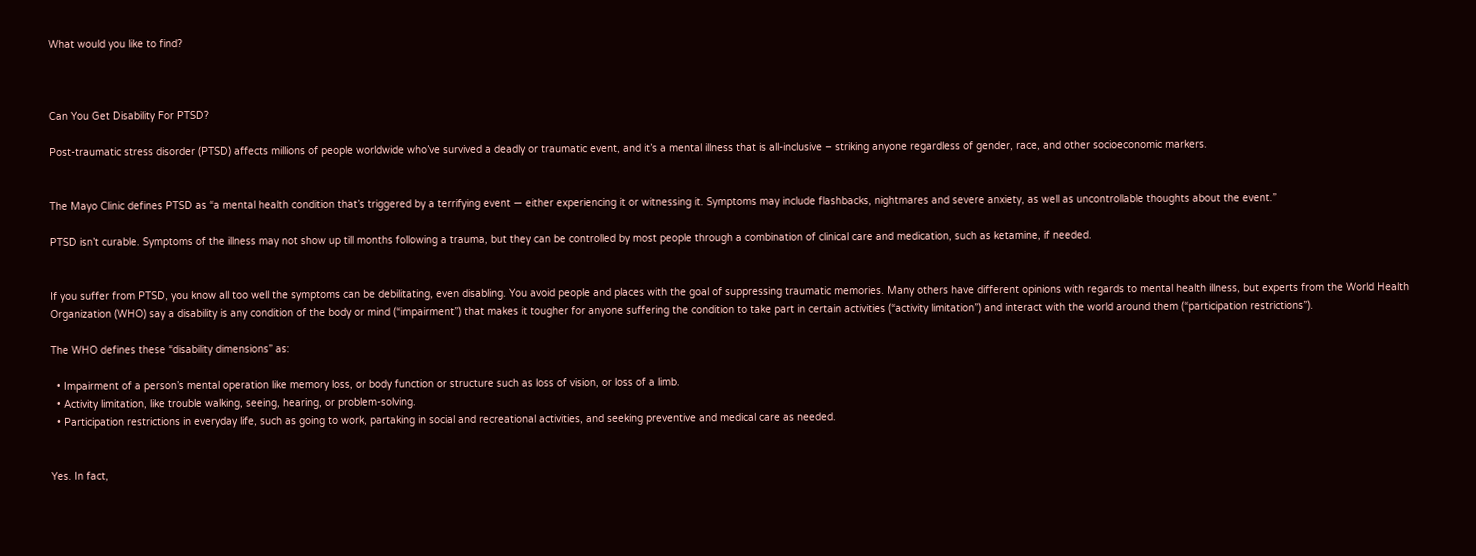What would you like to find?



Can You Get Disability For PTSD?

Post-traumatic stress disorder (PTSD) affects millions of people worldwide who’ve survived a deadly or traumatic event, and it’s a mental illness that is all-inclusive – striking anyone regardless of gender, race, and other socioeconomic markers.


The Mayo Clinic defines PTSD as “a mental health condition that’s triggered by a terrifying event — either experiencing it or witnessing it. Symptoms may include flashbacks, nightmares and severe anxiety, as well as uncontrollable thoughts about the event.”

PTSD isn’t curable. Symptoms of the illness may not show up till months following a trauma, but they can be controlled by most people through a combination of clinical care and medication, such as ketamine, if needed.


If you suffer from PTSD, you know all too well the symptoms can be debilitating, even disabling. You avoid people and places with the goal of suppressing traumatic memories. Many others have different opinions with regards to mental health illness, but experts from the World Health Organization (WHO) say a disability is any condition of the body or mind (“impairment”) that makes it tougher for anyone suffering the condition to take part in certain activities (“activity limitation”) and interact with the world around them (“participation restrictions”).

The WHO defines these “disability dimensions” as:

  • Impairment of a person’s mental operation like memory loss, or body function or structure such as loss of vision, or loss of a limb.
  • Activity limitation, like trouble walking, seeing, hearing, or problem-solving.
  • Participation restrictions in everyday life, such as going to work, partaking in social and recreational activities, and seeking preventive and medical care as needed.


Yes. In fact,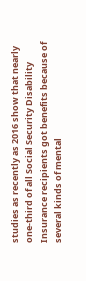studies as recently as 2016 show that nearly one-third of all Social Security Disability Insurance recipients got benefits because of several kinds of mental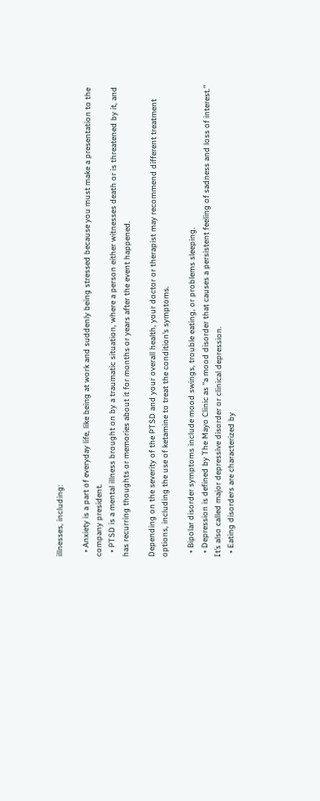illnesses, including:

  • Anxiety is a part of everyday life, like being at work and suddenly being stressed because you must make a presentation to the company president.
  • PTSD is a mental illness brought on by a traumatic situation, where a person either witnesses death or is threatened by it, and has recurring thoughts or memories about it for months or years after the event happened.

Depending on the severity of the PTSD and your overall health, your doctor or therapist may recommend different treatment options, including the use of ketamine to treat the condition’s symptoms.

  • Bipolar disorder symptoms include mood swings, trouble eating, or problems sleeping.
  • Depression is defined by The Mayo Clinic as “a mood disorder that causes a persistent feeling of sadness and loss of interest.” It’s also called major depressive disorder or clinical depression.
  • Eating disorders are characterized by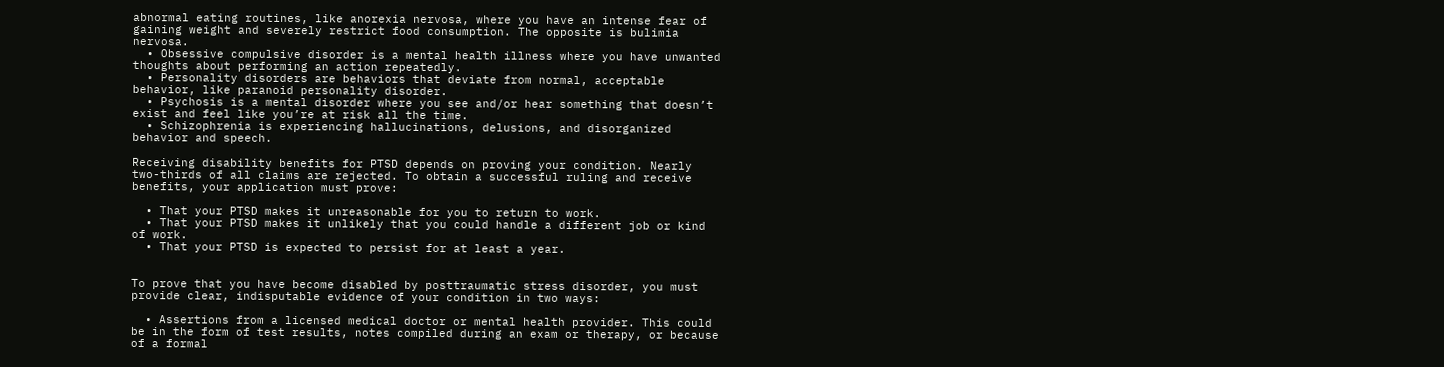abnormal eating routines, like anorexia nervosa, where you have an intense fear of gaining weight and severely restrict food consumption. The opposite is bulimia nervosa.
  • Obsessive compulsive disorder is a mental health illness where you have unwanted thoughts about performing an action repeatedly.
  • Personality disorders are behaviors that deviate from normal, acceptable behavior, like paranoid personality disorder.
  • Psychosis is a mental disorder where you see and/or hear something that doesn’t exist and feel like you’re at risk all the time.
  • Schizophrenia is experiencing hallucinations, delusions, and disorganized behavior and speech.

Receiving disability benefits for PTSD depends on proving your condition. Nearly two-thirds of all claims are rejected. To obtain a successful ruling and receive benefits, your application must prove:

  • That your PTSD makes it unreasonable for you to return to work.
  • That your PTSD makes it unlikely that you could handle a different job or kind of work.
  • That your PTSD is expected to persist for at least a year.


To prove that you have become disabled by posttraumatic stress disorder, you must provide clear, indisputable evidence of your condition in two ways:

  • Assertions from a licensed medical doctor or mental health provider. This could be in the form of test results, notes compiled during an exam or therapy, or because of a formal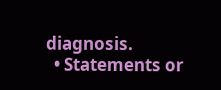diagnosis.
  • Statements or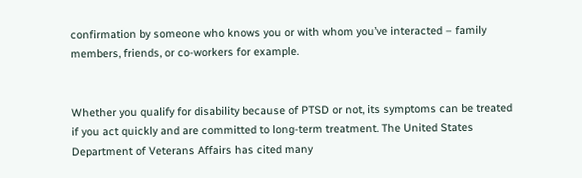confirmation by someone who knows you or with whom you’ve interacted – family members, friends, or co-workers for example.


Whether you qualify for disability because of PTSD or not, its symptoms can be treated if you act quickly and are committed to long-term treatment. The United States Department of Veterans Affairs has cited many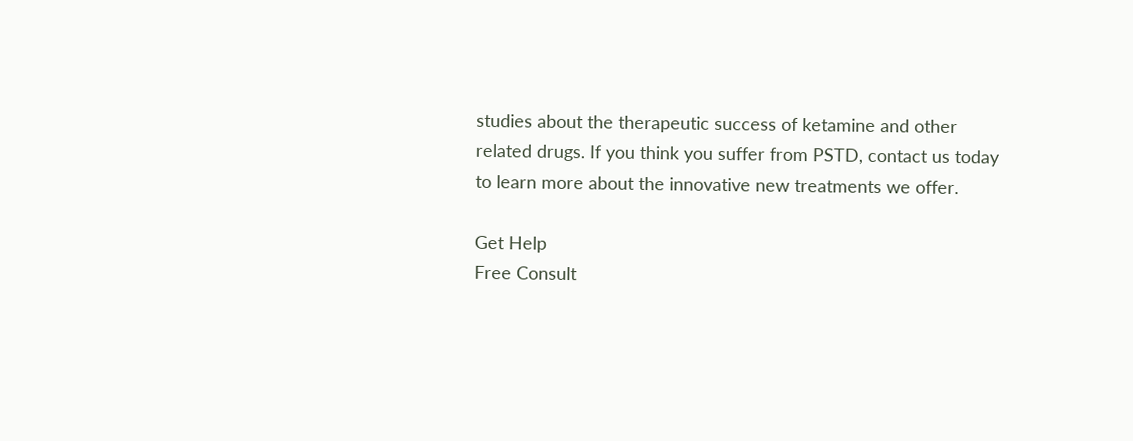studies about the therapeutic success of ketamine and other related drugs. If you think you suffer from PSTD, contact us today to learn more about the innovative new treatments we offer.

Get Help
Free Consult